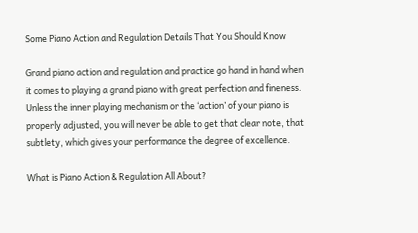Some Piano Action and Regulation Details That You Should Know

Grand piano action and regulation and practice go hand in hand when it comes to playing a grand piano with great perfection and fineness. Unless the inner playing mechanism or the ‘action’ of your piano is properly adjusted, you will never be able to get that clear note, that subtlety, which gives your performance the degree of excellence.

What is Piano Action & Regulation All About?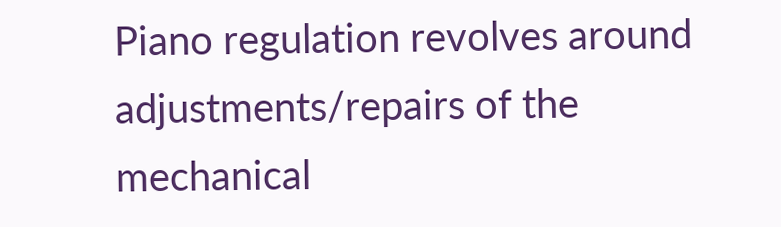Piano regulation revolves around adjustments/repairs of the mechanical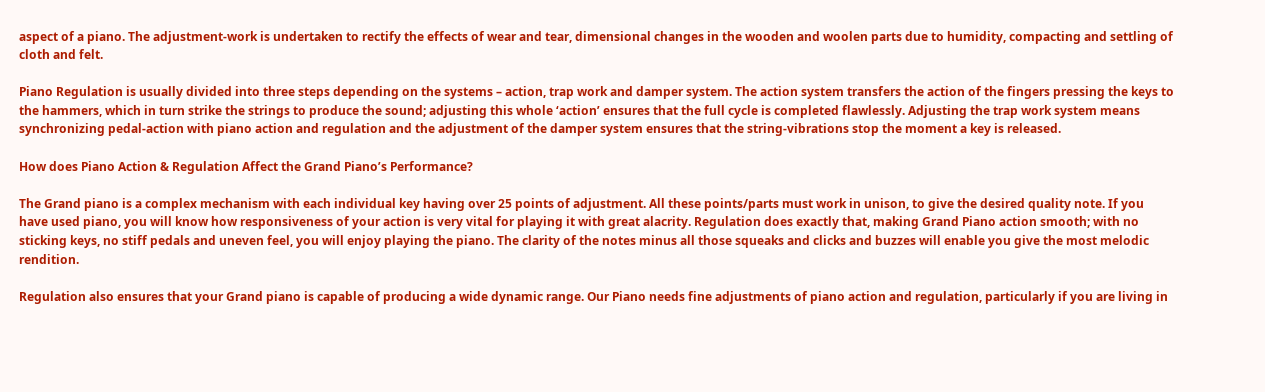aspect of a piano. The adjustment-work is undertaken to rectify the effects of wear and tear, dimensional changes in the wooden and woolen parts due to humidity, compacting and settling of cloth and felt.

Piano Regulation is usually divided into three steps depending on the systems – action, trap work and damper system. The action system transfers the action of the fingers pressing the keys to the hammers, which in turn strike the strings to produce the sound; adjusting this whole ‘action’ ensures that the full cycle is completed flawlessly. Adjusting the trap work system means synchronizing pedal-action with piano action and regulation and the adjustment of the damper system ensures that the string-vibrations stop the moment a key is released.

How does Piano Action & Regulation Affect the Grand Piano’s Performance?

The Grand piano is a complex mechanism with each individual key having over 25 points of adjustment. All these points/parts must work in unison, to give the desired quality note. If you have used piano, you will know how responsiveness of your action is very vital for playing it with great alacrity. Regulation does exactly that, making Grand Piano action smooth; with no sticking keys, no stiff pedals and uneven feel, you will enjoy playing the piano. The clarity of the notes minus all those squeaks and clicks and buzzes will enable you give the most melodic rendition.

Regulation also ensures that your Grand piano is capable of producing a wide dynamic range. Our Piano needs fine adjustments of piano action and regulation, particularly if you are living in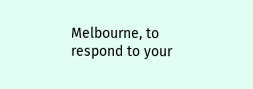Melbourne, to respond to your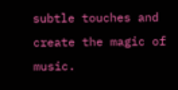subtle touches and create the magic of music.